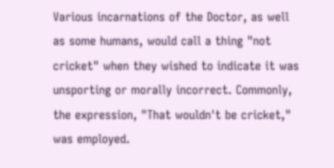Various incarnations of the Doctor, as well as some humans, would call a thing "not cricket" when they wished to indicate it was unsporting or morally incorrect. Commonly, the expression, "That wouldn't be cricket," was employed.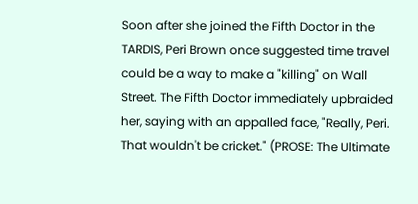Soon after she joined the Fifth Doctor in the TARDIS, Peri Brown once suggested time travel could be a way to make a "killing" on Wall Street. The Fifth Doctor immediately upbraided her, saying with an appalled face, "Really, Peri. That wouldn't be cricket." (PROSE: The Ultimate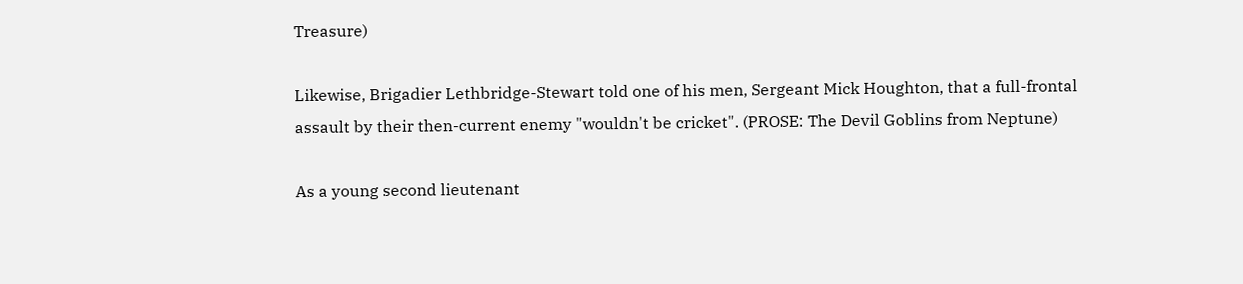Treasure)

Likewise, Brigadier Lethbridge-Stewart told one of his men, Sergeant Mick Houghton, that a full-frontal assault by their then-current enemy "wouldn't be cricket". (PROSE: The Devil Goblins from Neptune)

As a young second lieutenant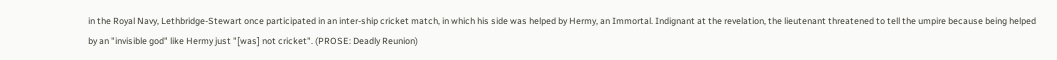in the Royal Navy, Lethbridge-Stewart once participated in an inter-ship cricket match, in which his side was helped by Hermy, an Immortal. Indignant at the revelation, the lieutenant threatened to tell the umpire because being helped by an "invisible god" like Hermy just "[was] not cricket". (PROSE: Deadly Reunion)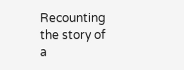Recounting the story of a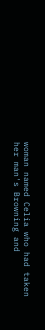woman named Celia who had taken her man's Browning and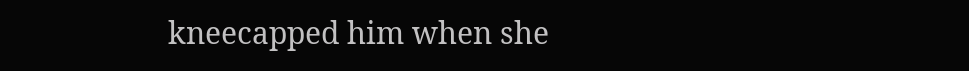kneecapped him when she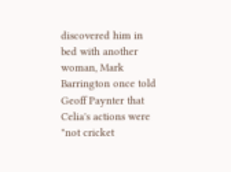discovered him in bed with another woman, Mark Barrington once told Geoff Paynter that Celia's actions were "not cricket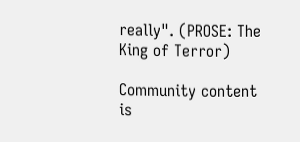really". (PROSE: The King of Terror)

Community content is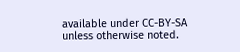available under CC-BY-SA unless otherwise noted.